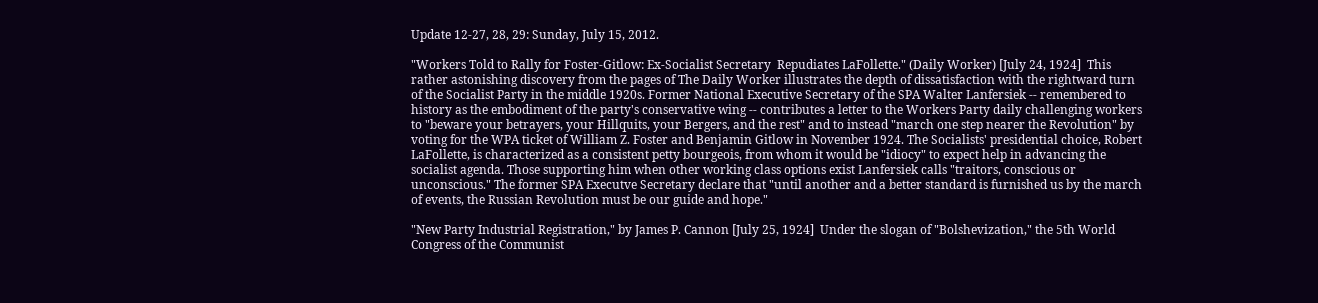Update 12-27, 28, 29: Sunday, July 15, 2012.

"Workers Told to Rally for Foster-Gitlow: Ex-Socialist Secretary  Repudiates LaFollette." (Daily Worker) [July 24, 1924]  This rather astonishing discovery from the pages of The Daily Worker illustrates the depth of dissatisfaction with the rightward turn of the Socialist Party in the middle 1920s. Former National Executive Secretary of the SPA Walter Lanfersiek -- remembered to history as the embodiment of the party's conservative wing -- contributes a letter to the Workers Party daily challenging workers to "beware your betrayers, your Hillquits, your Bergers, and the rest" and to instead "march one step nearer the Revolution" by voting for the WPA ticket of William Z. Foster and Benjamin Gitlow in November 1924. The Socialists' presidential choice, Robert LaFollette, is characterized as a consistent petty bourgeois, from whom it would be "idiocy" to expect help in advancing the socialist agenda. Those supporting him when other working class options exist Lanfersiek calls "traitors, conscious or unconscious." The former SPA Executve Secretary declare that "until another and a better standard is furnished us by the march of events, the Russian Revolution must be our guide and hope."

"New Party Industrial Registration," by James P. Cannon [July 25, 1924]  Under the slogan of "Bolshevization," the 5th World Congress of the Communist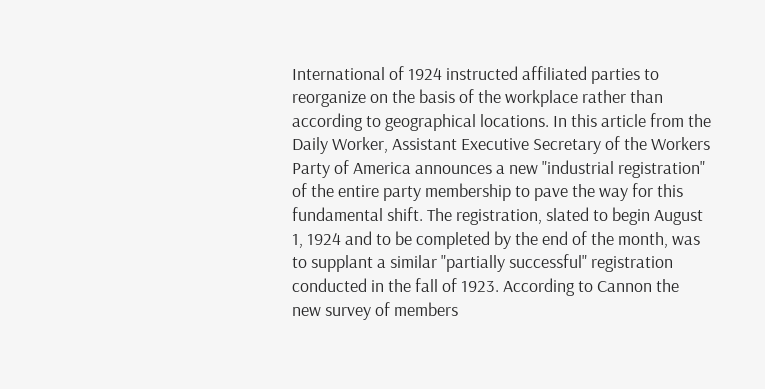International of 1924 instructed affiliated parties to reorganize on the basis of the workplace rather than according to geographical locations. In this article from the Daily Worker, Assistant Executive Secretary of the Workers Party of America announces a new "industrial registration" of the entire party membership to pave the way for this fundamental shift. The registration, slated to begin August 1, 1924 and to be completed by the end of the month, was to supplant a similar "partially successful" registration conducted in the fall of 1923. According to Cannon the new survey of members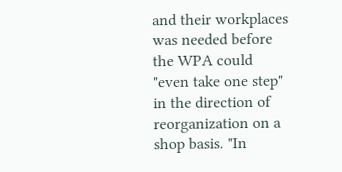and their workplaces was needed before the WPA could "even take one step" in the direction of reorganization on a shop basis. "In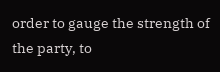order to gauge the strength of the party, to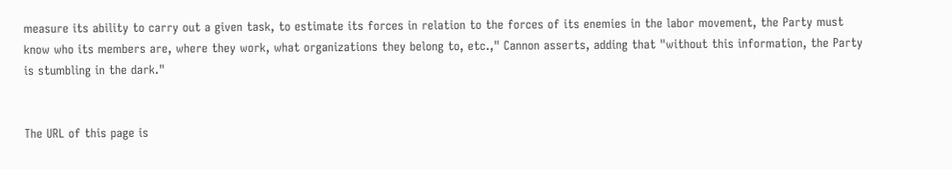measure its ability to carry out a given task, to estimate its forces in relation to the forces of its enemies in the labor movement, the Party must know who its members are, where they work, what organizations they belong to, etc.," Cannon asserts, adding that "without this information, the Party is stumbling in the dark."


The URL of this page is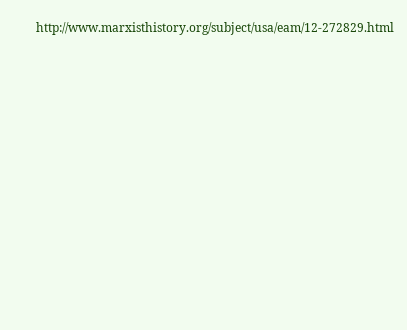http://www.marxisthistory.org/subject/usa/eam/12-272829.html